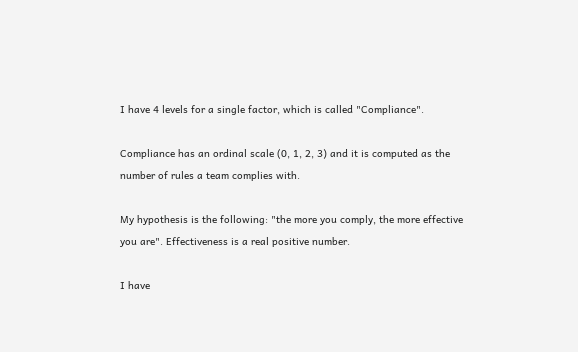I have 4 levels for a single factor, which is called "Compliance".

Compliance has an ordinal scale (0, 1, 2, 3) and it is computed as the number of rules a team complies with.

My hypothesis is the following: "the more you comply, the more effective you are". Effectiveness is a real positive number.

I have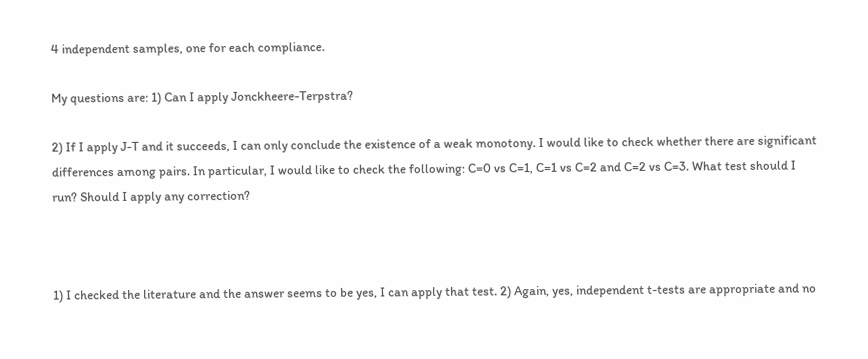4 independent samples, one for each compliance.

My questions are: 1) Can I apply Jonckheere-Terpstra?

2) If I apply J-T and it succeeds, I can only conclude the existence of a weak monotony. I would like to check whether there are significant differences among pairs. In particular, I would like to check the following: C=0 vs C=1, C=1 vs C=2 and C=2 vs C=3. What test should I run? Should I apply any correction?



1) I checked the literature and the answer seems to be yes, I can apply that test. 2) Again, yes, independent t-tests are appropriate and no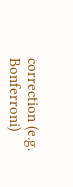correction (e.g. Bonferroni)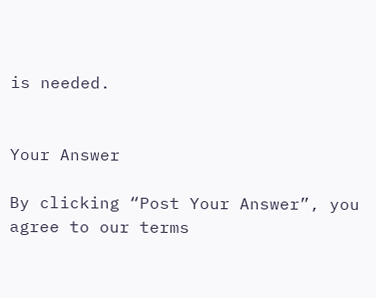is needed.


Your Answer

By clicking “Post Your Answer”, you agree to our terms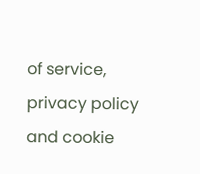of service, privacy policy and cookie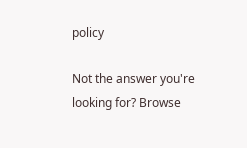policy

Not the answer you're looking for? Browse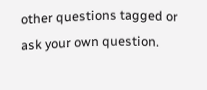other questions tagged or ask your own question.